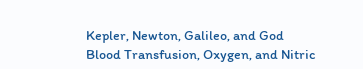Kepler, Newton, Galileo, and God
Blood Transfusion, Oxygen, and Nitric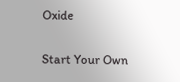Oxide

Start Your Own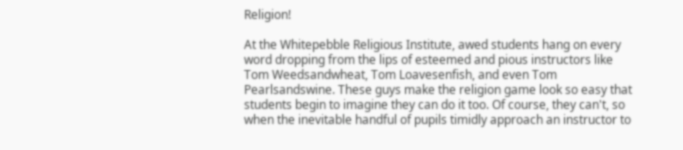Religion!

At the Whitepebble Religious Institute, awed students hang on every word dropping from the lips of esteemed and pious instructors like Tom Weedsandwheat, Tom Loavesenfish, and even Tom Pearlsandswine. These guys make the religion game look so easy that students begin to imagine they can do it too. Of course, they can't, so when the inevitable handful of pupils timidly approach an instructor to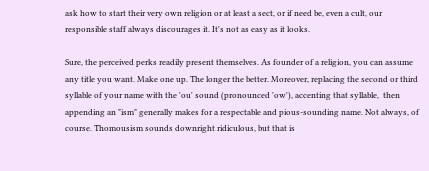ask how to start their very own religion or at least a sect, or if need be, even a cult, our responsible staff always discourages it. It's not as easy as it looks.

Sure, the perceived perks readily present themselves. As founder of a religion, you can assume any title you want. Make one up. The longer the better. Moreover, replacing the second or third syllable of your name with the 'ou' sound (pronounced 'ow'), accenting that syllable,  then appending an "ism" generally makes for a respectable and pious-sounding name. Not always, of course. Thomousism sounds downright ridiculous, but that is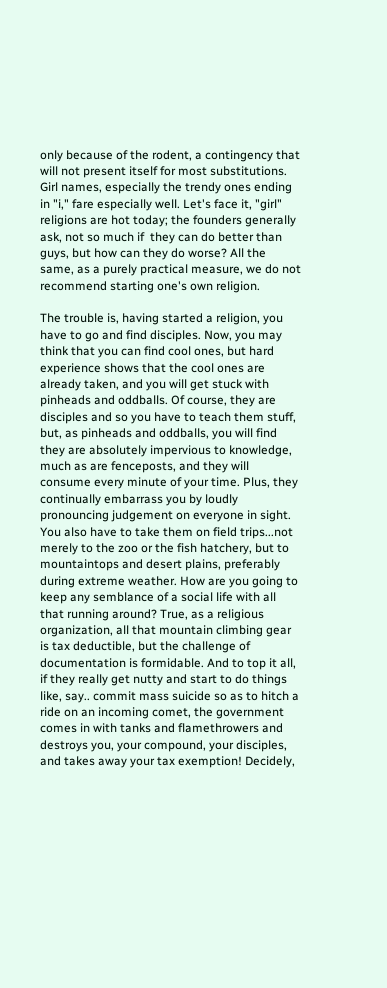only because of the rodent, a contingency that will not present itself for most substitutions. Girl names, especially the trendy ones ending in "i," fare especially well. Let's face it, "girl" religions are hot today; the founders generally ask, not so much if  they can do better than guys, but how can they do worse? All the same, as a purely practical measure, we do not recommend starting one's own religion.

The trouble is, having started a religion, you have to go and find disciples. Now, you may think that you can find cool ones, but hard experience shows that the cool ones are already taken, and you will get stuck with pinheads and oddballs. Of course, they are disciples and so you have to teach them stuff, but, as pinheads and oddballs, you will find they are absolutely impervious to knowledge, much as are fenceposts, and they will consume every minute of your time. Plus, they continually embarrass you by loudly pronouncing judgement on everyone in sight. You also have to take them on field trips...not merely to the zoo or the fish hatchery, but to mountaintops and desert plains, preferably during extreme weather. How are you going to keep any semblance of a social life with all that running around? True, as a religious organization, all that mountain climbing gear is tax deductible, but the challenge of documentation is formidable. And to top it all, if they really get nutty and start to do things like, say.. commit mass suicide so as to hitch a ride on an incoming comet, the government comes in with tanks and flamethrowers and destroys you, your compound, your disciples, and takes away your tax exemption! Decidely,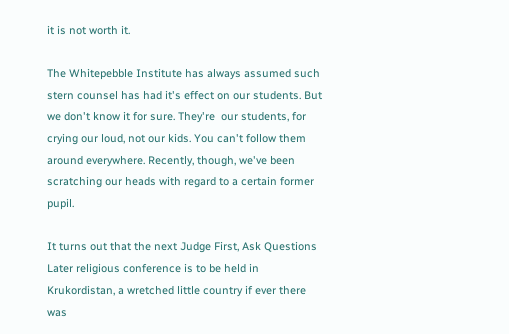it is not worth it.

The Whitepebble Institute has always assumed such stern counsel has had it's effect on our students. But we don't know it for sure. They're  our students, for crying our loud, not our kids. You can't follow them around everywhere. Recently, though, we've been scratching our heads with regard to a certain former pupil.

It turns out that the next Judge First, Ask Questions Later religious conference is to be held in Krukordistan, a wretched little country if ever there was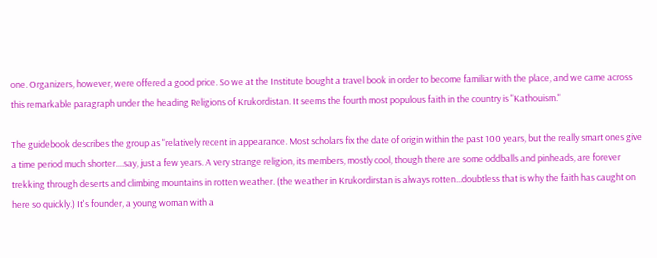one. Organizers, however, were offered a good price. So we at the Institute bought a travel book in order to become familiar with the place, and we came across this remarkable paragraph under the heading Religions of Krukordistan. It seems the fourth most populous faith in the country is "Kathouism."

The guidebook describes the group as "relatively recent in appearance. Most scholars fix the date of origin within the past 100 years, but the really smart ones give a time period much shorter....say, just a few years. A very strange religion, its members, mostly cool, though there are some oddballs and pinheads, are forever trekking through deserts and climbing mountains in rotten weather. (the weather in Krukordirstan is always rotten...doubtless that is why the faith has caught on here so quickly.) It's founder, a young woman with a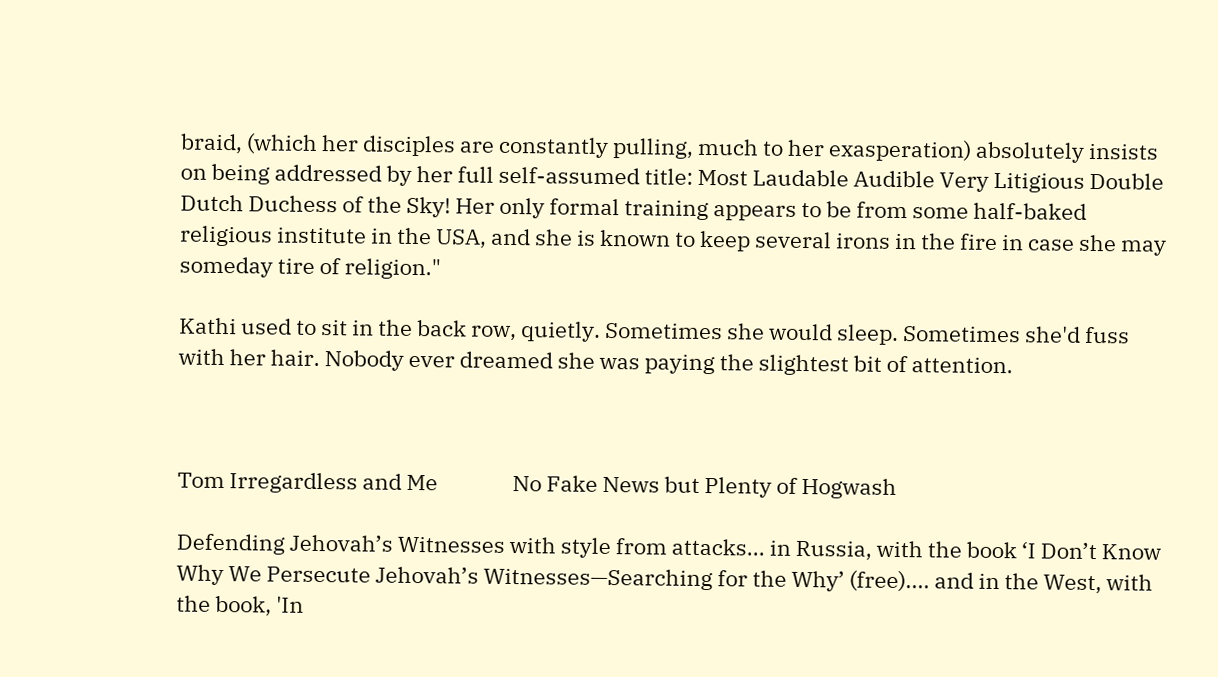braid, (which her disciples are constantly pulling, much to her exasperation) absolutely insists on being addressed by her full self-assumed title: Most Laudable Audible Very Litigious Double Dutch Duchess of the Sky! Her only formal training appears to be from some half-baked religious institute in the USA, and she is known to keep several irons in the fire in case she may someday tire of religion."

Kathi used to sit in the back row, quietly. Sometimes she would sleep. Sometimes she'd fuss with her hair. Nobody ever dreamed she was paying the slightest bit of attention.



Tom Irregardless and Me               No Fake News but Plenty of Hogwash

Defending Jehovah’s Witnesses with style from attacks... in Russia, with the book ‘I Don’t Know Why We Persecute Jehovah’s Witnesses—Searching for the Why’ (free).... and in the West, with the book, 'In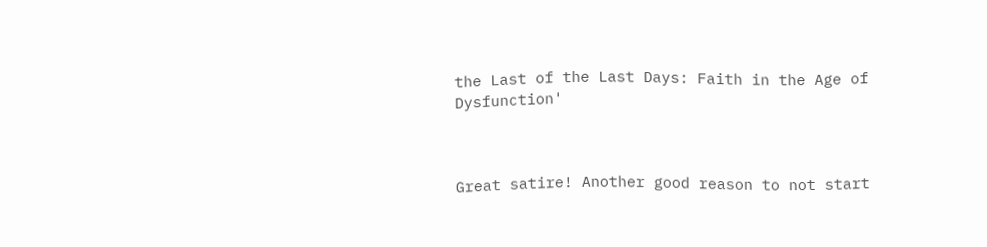the Last of the Last Days: Faith in the Age of Dysfunction'



Great satire! Another good reason to not start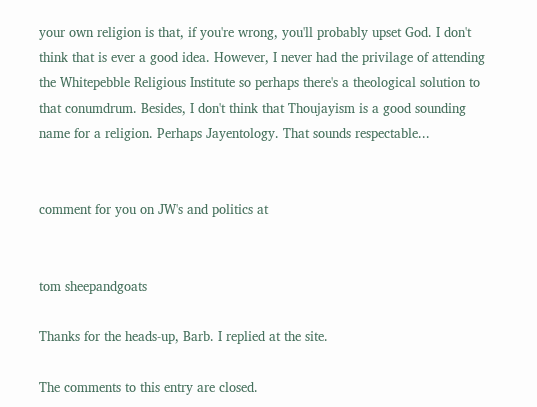your own religion is that, if you're wrong, you'll probably upset God. I don't think that is ever a good idea. However, I never had the privilage of attending the Whitepebble Religious Institute so perhaps there's a theological solution to that conumdrum. Besides, I don't think that Thoujayism is a good sounding name for a religion. Perhaps Jayentology. That sounds respectable...


comment for you on JW's and politics at


tom sheepandgoats

Thanks for the heads-up, Barb. I replied at the site.

The comments to this entry are closed.